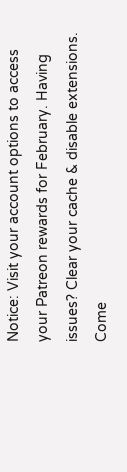Notice: Visit your account options to access your Patreon rewards for February. Having issues? Clear your cache & disable extensions. Come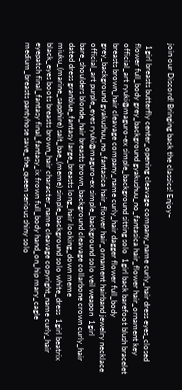join our Discord! Bringing back the classics! Enjoy~

 1girl breasts butterfly center_opening cleavage company_name curly_hair dress eyes_closed flower full_body grey_background gyakushuu_no_fantasica hair_flower hair_ornament key official_art ryuki@maguro-ex simple_background sitting solo  1girl back barefoot blush bracelet breasts brown_hair cleavage company_name curly_hair dagger flower full_body grey_background gyakushuu_no_fantasica hair_flower hair_ornament hairband jewelry necklace official_art purple_eyes ryuki@maguro-ex simple_background solo veil weapon  1girl bare_shoulders blonde_hair breasts brown_background cleavage collarbone crown curly_hair dated dress granblue_fantasy large_breasts long_hair looking_down meme miuku_(marine_sapphire) salt_bae_(meme) simple_background solo white_dress  1girl beatrix black_eyes boots breasts brown_hair character_name cleavage copyright_name curly_hair eyepatch final_fantasy final_fantasy_ix frown full_body hand_on_hip mary_cagle medium_breasts pantyhose save_the_queen serious shiny solo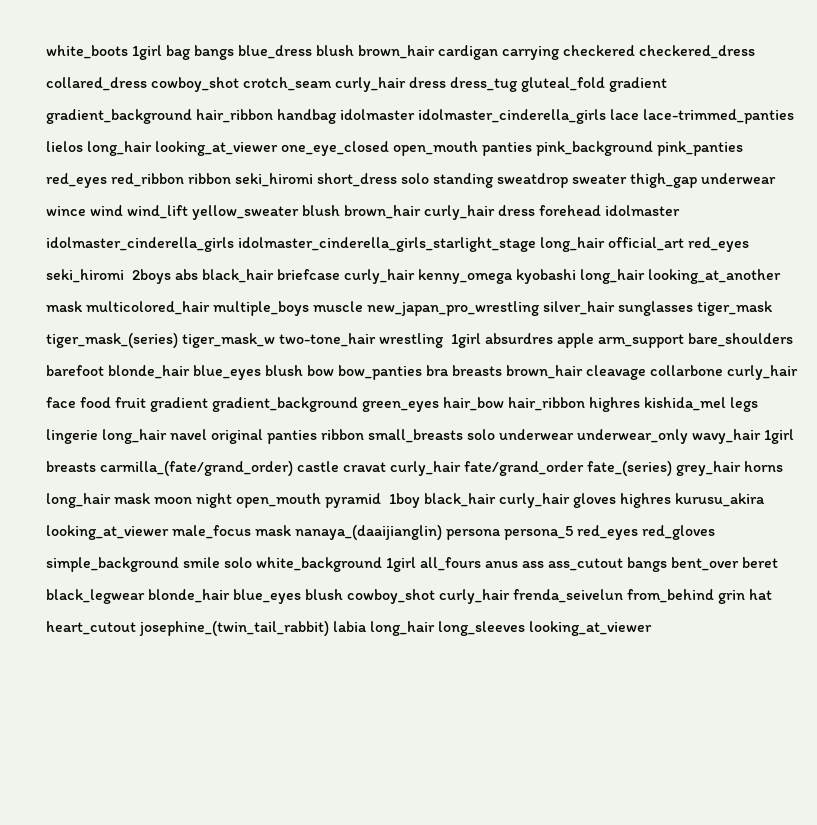white_boots 1girl bag bangs blue_dress blush brown_hair cardigan carrying checkered checkered_dress collared_dress cowboy_shot crotch_seam curly_hair dress dress_tug gluteal_fold gradient gradient_background hair_ribbon handbag idolmaster idolmaster_cinderella_girls lace lace-trimmed_panties lielos long_hair looking_at_viewer one_eye_closed open_mouth panties pink_background pink_panties red_eyes red_ribbon ribbon seki_hiromi short_dress solo standing sweatdrop sweater thigh_gap underwear wince wind wind_lift yellow_sweater blush brown_hair curly_hair dress forehead idolmaster idolmaster_cinderella_girls idolmaster_cinderella_girls_starlight_stage long_hair official_art red_eyes seki_hiromi  2boys abs black_hair briefcase curly_hair kenny_omega kyobashi long_hair looking_at_another mask multicolored_hair multiple_boys muscle new_japan_pro_wrestling silver_hair sunglasses tiger_mask tiger_mask_(series) tiger_mask_w two-tone_hair wrestling  1girl absurdres apple arm_support bare_shoulders barefoot blonde_hair blue_eyes blush bow bow_panties bra breasts brown_hair cleavage collarbone curly_hair face food fruit gradient gradient_background green_eyes hair_bow hair_ribbon highres kishida_mel legs lingerie long_hair navel original panties ribbon small_breasts solo underwear underwear_only wavy_hair 1girl breasts carmilla_(fate/grand_order) castle cravat curly_hair fate/grand_order fate_(series) grey_hair horns long_hair mask moon night open_mouth pyramid  1boy black_hair curly_hair gloves highres kurusu_akira looking_at_viewer male_focus mask nanaya_(daaijianglin) persona persona_5 red_eyes red_gloves simple_background smile solo white_background 1girl all_fours anus ass ass_cutout bangs bent_over beret black_legwear blonde_hair blue_eyes blush cowboy_shot curly_hair frenda_seivelun from_behind grin hat heart_cutout josephine_(twin_tail_rabbit) labia long_hair long_sleeves looking_at_viewer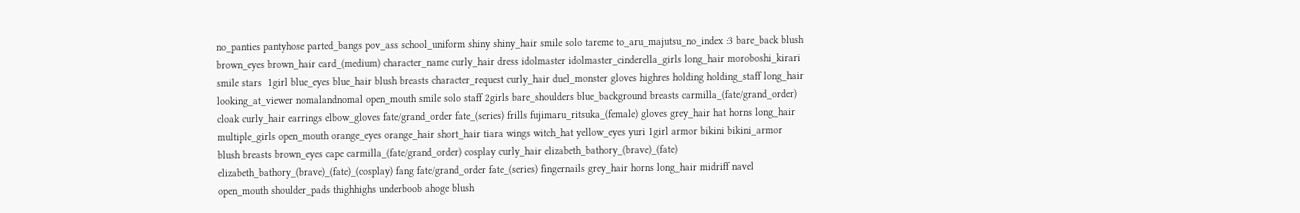no_panties pantyhose parted_bangs pov_ass school_uniform shiny shiny_hair smile solo tareme to_aru_majutsu_no_index :3 bare_back blush brown_eyes brown_hair card_(medium) character_name curly_hair dress idolmaster idolmaster_cinderella_girls long_hair moroboshi_kirari smile stars  1girl blue_eyes blue_hair blush breasts character_request curly_hair duel_monster gloves highres holding holding_staff long_hair looking_at_viewer nomalandnomal open_mouth smile solo staff 2girls bare_shoulders blue_background breasts carmilla_(fate/grand_order) cloak curly_hair earrings elbow_gloves fate/grand_order fate_(series) frills fujimaru_ritsuka_(female) gloves grey_hair hat horns long_hair multiple_girls open_mouth orange_eyes orange_hair short_hair tiara wings witch_hat yellow_eyes yuri 1girl armor bikini bikini_armor blush breasts brown_eyes cape carmilla_(fate/grand_order) cosplay curly_hair elizabeth_bathory_(brave)_(fate) elizabeth_bathory_(brave)_(fate)_(cosplay) fang fate/grand_order fate_(series) fingernails grey_hair horns long_hair midriff navel open_mouth shoulder_pads thighhighs underboob ahoge blush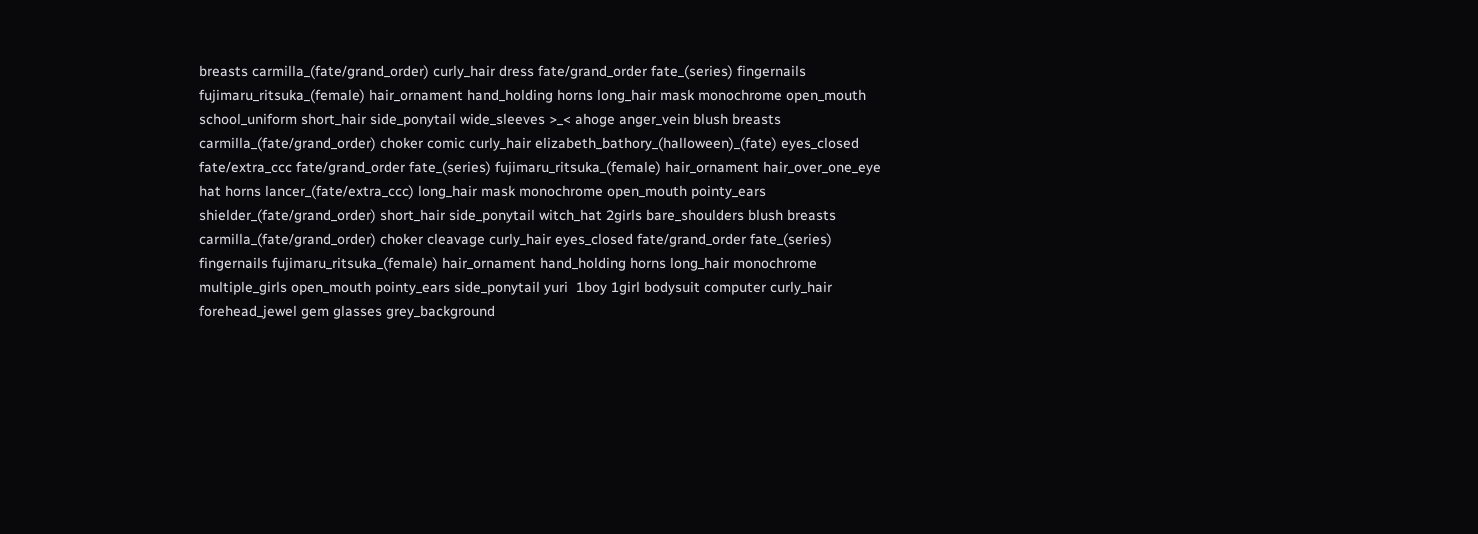breasts carmilla_(fate/grand_order) curly_hair dress fate/grand_order fate_(series) fingernails fujimaru_ritsuka_(female) hair_ornament hand_holding horns long_hair mask monochrome open_mouth school_uniform short_hair side_ponytail wide_sleeves >_< ahoge anger_vein blush breasts carmilla_(fate/grand_order) choker comic curly_hair elizabeth_bathory_(halloween)_(fate) eyes_closed fate/extra_ccc fate/grand_order fate_(series) fujimaru_ritsuka_(female) hair_ornament hair_over_one_eye hat horns lancer_(fate/extra_ccc) long_hair mask monochrome open_mouth pointy_ears shielder_(fate/grand_order) short_hair side_ponytail witch_hat 2girls bare_shoulders blush breasts carmilla_(fate/grand_order) choker cleavage curly_hair eyes_closed fate/grand_order fate_(series) fingernails fujimaru_ritsuka_(female) hair_ornament hand_holding horns long_hair monochrome multiple_girls open_mouth pointy_ears side_ponytail yuri  1boy 1girl bodysuit computer curly_hair forehead_jewel gem glasses grey_background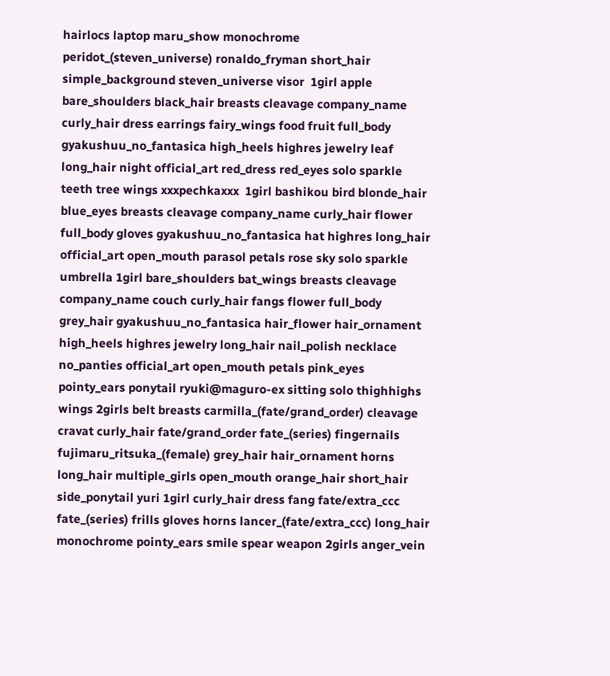hairlocs laptop maru_show monochrome peridot_(steven_universe) ronaldo_fryman short_hair simple_background steven_universe visor  1girl apple bare_shoulders black_hair breasts cleavage company_name curly_hair dress earrings fairy_wings food fruit full_body gyakushuu_no_fantasica high_heels highres jewelry leaf long_hair night official_art red_dress red_eyes solo sparkle teeth tree wings xxxpechkaxxx  1girl bashikou bird blonde_hair blue_eyes breasts cleavage company_name curly_hair flower full_body gloves gyakushuu_no_fantasica hat highres long_hair official_art open_mouth parasol petals rose sky solo sparkle umbrella 1girl bare_shoulders bat_wings breasts cleavage company_name couch curly_hair fangs flower full_body grey_hair gyakushuu_no_fantasica hair_flower hair_ornament high_heels highres jewelry long_hair nail_polish necklace no_panties official_art open_mouth petals pink_eyes pointy_ears ponytail ryuki@maguro-ex sitting solo thighhighs wings 2girls belt breasts carmilla_(fate/grand_order) cleavage cravat curly_hair fate/grand_order fate_(series) fingernails fujimaru_ritsuka_(female) grey_hair hair_ornament horns long_hair multiple_girls open_mouth orange_hair short_hair side_ponytail yuri 1girl curly_hair dress fang fate/extra_ccc fate_(series) frills gloves horns lancer_(fate/extra_ccc) long_hair monochrome pointy_ears smile spear weapon 2girls anger_vein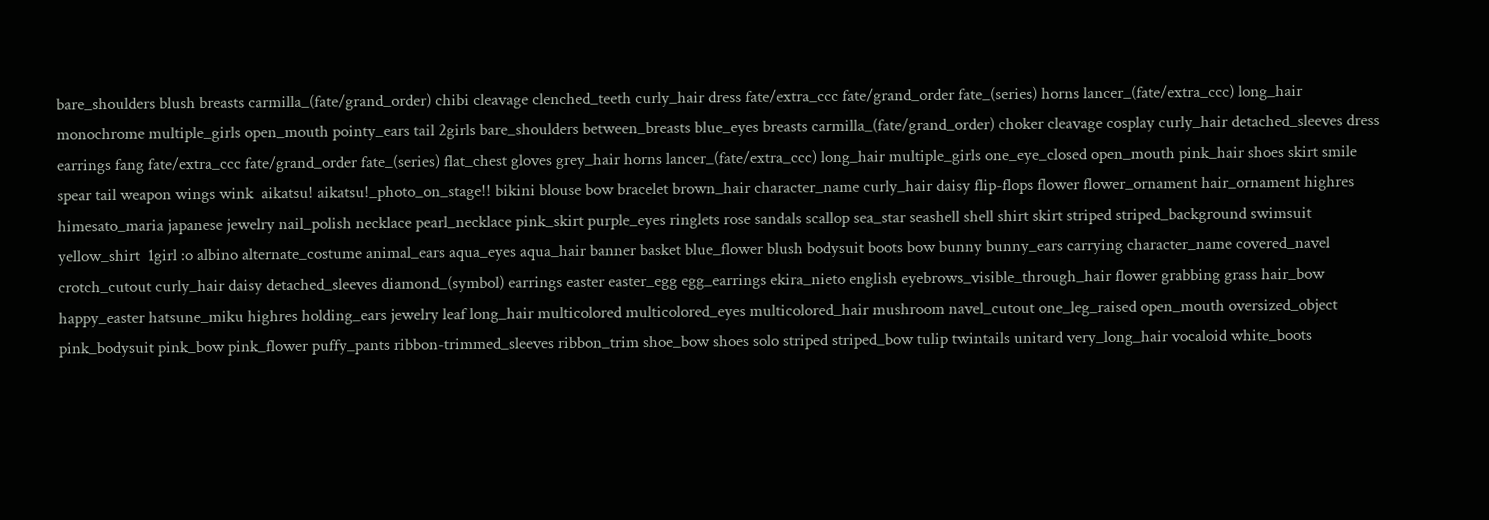bare_shoulders blush breasts carmilla_(fate/grand_order) chibi cleavage clenched_teeth curly_hair dress fate/extra_ccc fate/grand_order fate_(series) horns lancer_(fate/extra_ccc) long_hair monochrome multiple_girls open_mouth pointy_ears tail 2girls bare_shoulders between_breasts blue_eyes breasts carmilla_(fate/grand_order) choker cleavage cosplay curly_hair detached_sleeves dress earrings fang fate/extra_ccc fate/grand_order fate_(series) flat_chest gloves grey_hair horns lancer_(fate/extra_ccc) long_hair multiple_girls one_eye_closed open_mouth pink_hair shoes skirt smile spear tail weapon wings wink  aikatsu! aikatsu!_photo_on_stage!! bikini blouse bow bracelet brown_hair character_name curly_hair daisy flip-flops flower flower_ornament hair_ornament highres himesato_maria japanese jewelry nail_polish necklace pearl_necklace pink_skirt purple_eyes ringlets rose sandals scallop sea_star seashell shell shirt skirt striped striped_background swimsuit yellow_shirt  1girl :o albino alternate_costume animal_ears aqua_eyes aqua_hair banner basket blue_flower blush bodysuit boots bow bunny bunny_ears carrying character_name covered_navel crotch_cutout curly_hair daisy detached_sleeves diamond_(symbol) earrings easter easter_egg egg_earrings ekira_nieto english eyebrows_visible_through_hair flower grabbing grass hair_bow happy_easter hatsune_miku highres holding_ears jewelry leaf long_hair multicolored multicolored_eyes multicolored_hair mushroom navel_cutout one_leg_raised open_mouth oversized_object pink_bodysuit pink_bow pink_flower puffy_pants ribbon-trimmed_sleeves ribbon_trim shoe_bow shoes solo striped striped_bow tulip twintails unitard very_long_hair vocaloid white_boots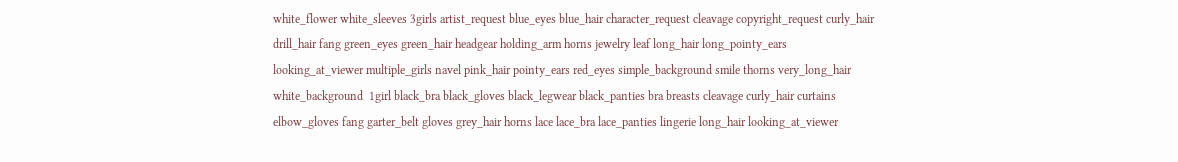white_flower white_sleeves 3girls artist_request blue_eyes blue_hair character_request cleavage copyright_request curly_hair drill_hair fang green_eyes green_hair headgear holding_arm horns jewelry leaf long_hair long_pointy_ears looking_at_viewer multiple_girls navel pink_hair pointy_ears red_eyes simple_background smile thorns very_long_hair white_background  1girl black_bra black_gloves black_legwear black_panties bra breasts cleavage curly_hair curtains elbow_gloves fang garter_belt gloves grey_hair horns lace lace_bra lace_panties lingerie long_hair looking_at_viewer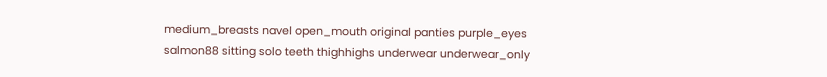medium_breasts navel open_mouth original panties purple_eyes salmon88 sitting solo teeth thighhighs underwear underwear_only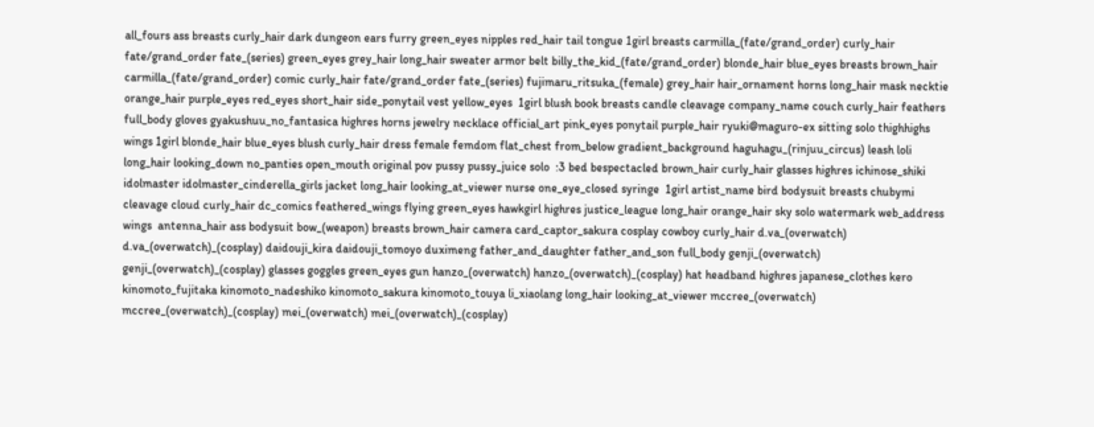all_fours ass breasts curly_hair dark dungeon ears furry green_eyes nipples red_hair tail tongue 1girl breasts carmilla_(fate/grand_order) curly_hair fate/grand_order fate_(series) green_eyes grey_hair long_hair sweater armor belt billy_the_kid_(fate/grand_order) blonde_hair blue_eyes breasts brown_hair carmilla_(fate/grand_order) comic curly_hair fate/grand_order fate_(series) fujimaru_ritsuka_(female) grey_hair hair_ornament horns long_hair mask necktie orange_hair purple_eyes red_eyes short_hair side_ponytail vest yellow_eyes  1girl blush book breasts candle cleavage company_name couch curly_hair feathers full_body gloves gyakushuu_no_fantasica highres horns jewelry necklace official_art pink_eyes ponytail purple_hair ryuki@maguro-ex sitting solo thighhighs wings 1girl blonde_hair blue_eyes blush curly_hair dress female femdom flat_chest from_below gradient_background haguhagu_(rinjuu_circus) leash loli long_hair looking_down no_panties open_mouth original pov pussy pussy_juice solo  :3 bed bespectacled brown_hair curly_hair glasses highres ichinose_shiki idolmaster idolmaster_cinderella_girls jacket long_hair looking_at_viewer nurse one_eye_closed syringe  1girl artist_name bird bodysuit breasts chubymi cleavage cloud curly_hair dc_comics feathered_wings flying green_eyes hawkgirl highres justice_league long_hair orange_hair sky solo watermark web_address wings  antenna_hair ass bodysuit bow_(weapon) breasts brown_hair camera card_captor_sakura cosplay cowboy curly_hair d.va_(overwatch) d.va_(overwatch)_(cosplay) daidouji_kira daidouji_tomoyo duximeng father_and_daughter father_and_son full_body genji_(overwatch) genji_(overwatch)_(cosplay) glasses goggles green_eyes gun hanzo_(overwatch) hanzo_(overwatch)_(cosplay) hat headband highres japanese_clothes kero kinomoto_fujitaka kinomoto_nadeshiko kinomoto_sakura kinomoto_touya li_xiaolang long_hair looking_at_viewer mccree_(overwatch) mccree_(overwatch)_(cosplay) mei_(overwatch) mei_(overwatch)_(cosplay)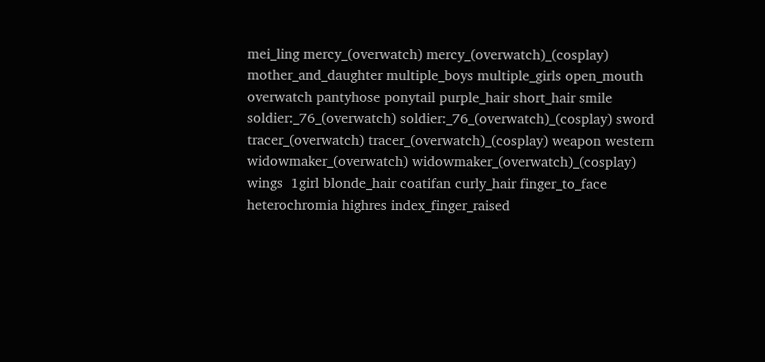mei_ling mercy_(overwatch) mercy_(overwatch)_(cosplay) mother_and_daughter multiple_boys multiple_girls open_mouth overwatch pantyhose ponytail purple_hair short_hair smile soldier:_76_(overwatch) soldier:_76_(overwatch)_(cosplay) sword tracer_(overwatch) tracer_(overwatch)_(cosplay) weapon western widowmaker_(overwatch) widowmaker_(overwatch)_(cosplay) wings  1girl blonde_hair coatifan curly_hair finger_to_face heterochromia highres index_finger_raised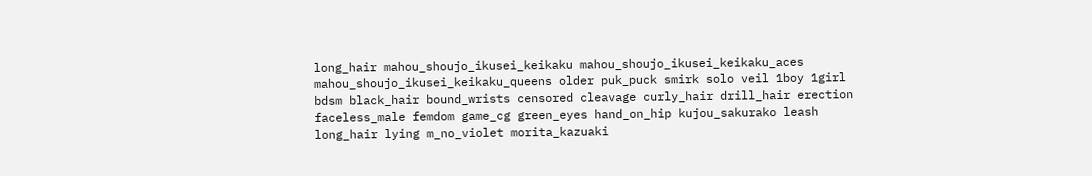long_hair mahou_shoujo_ikusei_keikaku mahou_shoujo_ikusei_keikaku_aces mahou_shoujo_ikusei_keikaku_queens older puk_puck smirk solo veil 1boy 1girl bdsm black_hair bound_wrists censored cleavage curly_hair drill_hair erection faceless_male femdom game_cg green_eyes hand_on_hip kujou_sakurako leash long_hair lying m_no_violet morita_kazuaki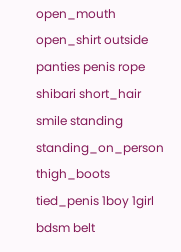open_mouth open_shirt outside panties penis rope shibari short_hair smile standing standing_on_person thigh_boots tied_penis 1boy 1girl bdsm belt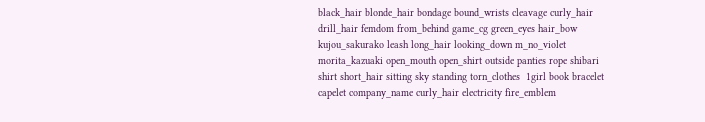black_hair blonde_hair bondage bound_wrists cleavage curly_hair drill_hair femdom from_behind game_cg green_eyes hair_bow kujou_sakurako leash long_hair looking_down m_no_violet morita_kazuaki open_mouth open_shirt outside panties rope shibari shirt short_hair sitting sky standing torn_clothes  1girl book bracelet capelet company_name curly_hair electricity fire_emblem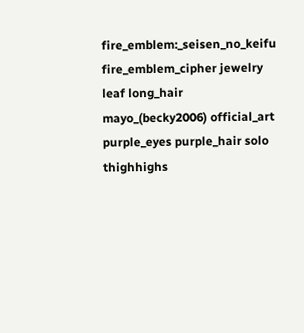fire_emblem:_seisen_no_keifu fire_emblem_cipher jewelry leaf long_hair mayo_(becky2006) official_art purple_eyes purple_hair solo thighhighs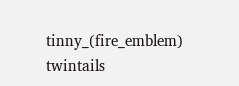tinny_(fire_emblem) twintails